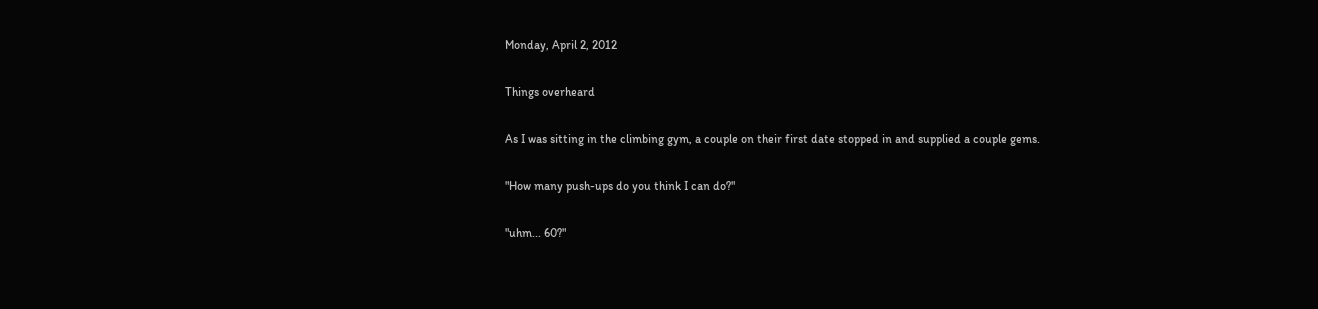Monday, April 2, 2012

Things overheard

As I was sitting in the climbing gym, a couple on their first date stopped in and supplied a couple gems.

"How many push-ups do you think I can do?"

"uhm... 60?"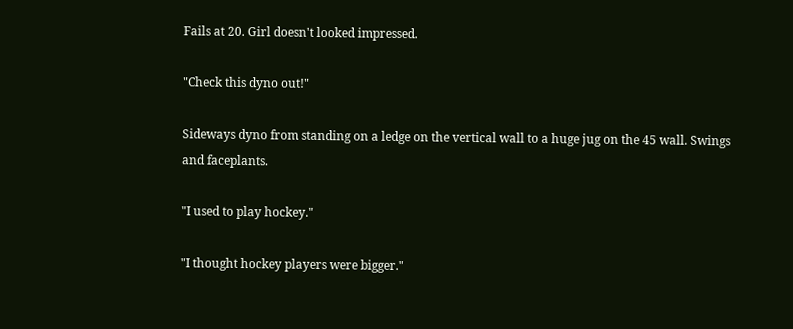Fails at 20. Girl doesn't looked impressed.

"Check this dyno out!"

Sideways dyno from standing on a ledge on the vertical wall to a huge jug on the 45 wall. Swings and faceplants.

"I used to play hockey."

"I thought hockey players were bigger."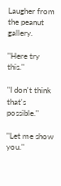Laugher from the peanut gallery.

"Here try this."

"I don't think that's possible."

"Let me show you."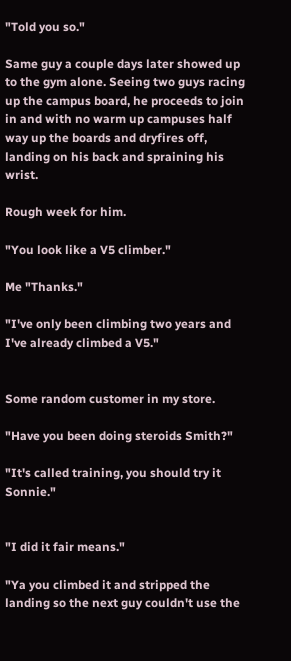"Told you so."

Same guy a couple days later showed up to the gym alone. Seeing two guys racing up the campus board, he proceeds to join in and with no warm up campuses half way up the boards and dryfires off, landing on his back and spraining his wrist.

Rough week for him.

"You look like a V5 climber."

Me "Thanks."

"I've only been climbing two years and I've already climbed a V5."


Some random customer in my store.

"Have you been doing steroids Smith?"

"It's called training, you should try it Sonnie."


"I did it fair means."

"Ya you climbed it and stripped the landing so the next guy couldn't use the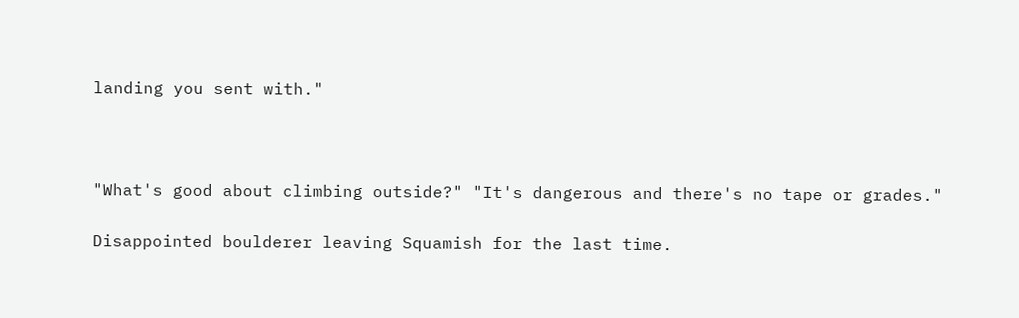landing you sent with."



"What's good about climbing outside?" "It's dangerous and there's no tape or grades."

Disappointed boulderer leaving Squamish for the last time.